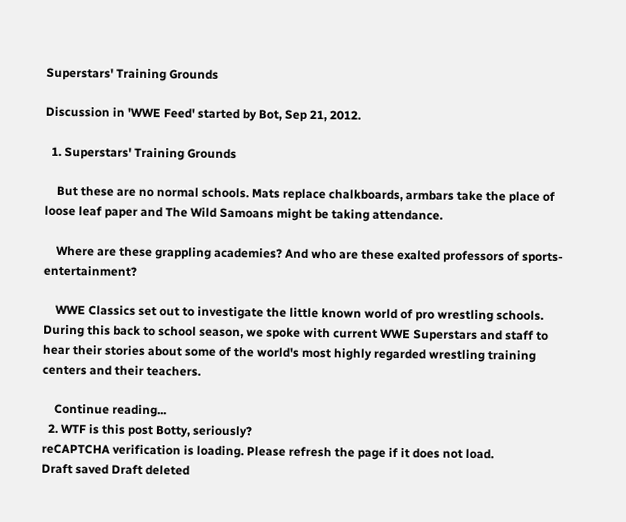Superstars' Training Grounds

Discussion in 'WWE Feed' started by Bot, Sep 21, 2012.

  1. Superstars' Training Grounds

    But these are no normal schools. Mats replace chalkboards, armbars take the place of loose leaf paper and The Wild Samoans might be taking attendance.

    Where are these grappling academies? And who are these exalted professors of sports-entertainment?

    WWE Classics set out to investigate the little known world of pro wrestling schools. During this back to school season, we spoke with current WWE Superstars and staff to hear their stories about some of the world's most highly regarded wrestling training centers and their teachers.

    Continue reading...
  2. WTF is this post Botty, seriously?
reCAPTCHA verification is loading. Please refresh the page if it does not load.
Draft saved Draft deleted